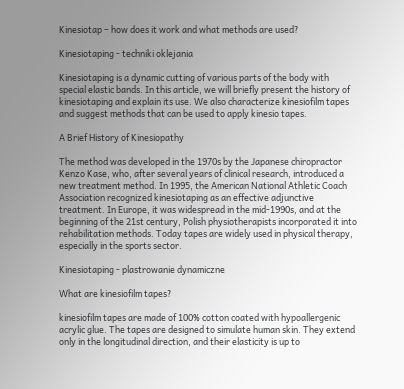Kinesiotap – how does it work and what methods are used?

Kinesiotaping - techniki oklejania

Kinesiotaping is a dynamic cutting of various parts of the body with special elastic bands. In this article, we will briefly present the history of kinesiotaping and explain its use. We also characterize kinesiofilm tapes and suggest methods that can be used to apply kinesio tapes.

A Brief History of Kinesiopathy

The method was developed in the 1970s by the Japanese chiropractor Kenzo Kase, who, after several years of clinical research, introduced a new treatment method. In 1995, the American National Athletic Coach Association recognized kinesiotaping as an effective adjunctive treatment. In Europe, it was widespread in the mid-1990s, and at the beginning of the 21st century, Polish physiotherapists incorporated it into rehabilitation methods. Today tapes are widely used in physical therapy, especially in the sports sector.

Kinesiotaping - plastrowanie dynamiczne

What are kinesiofilm tapes?

kinesiofilm tapes are made of 100% cotton coated with hypoallergenic acrylic glue. The tapes are designed to simulate human skin. They extend only in the longitudinal direction, and their elasticity is up to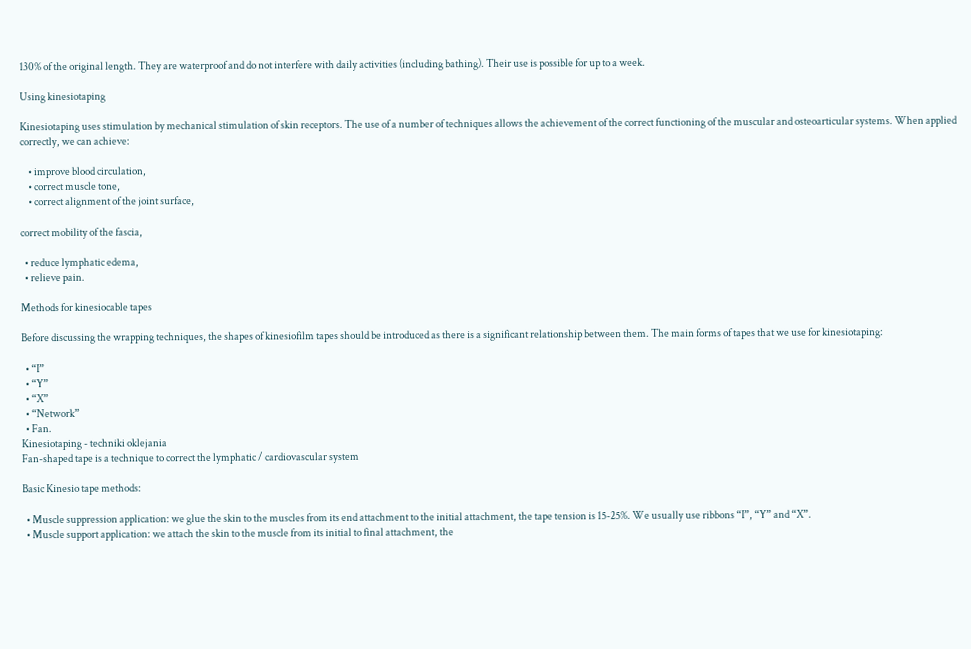130% of the original length. They are waterproof and do not interfere with daily activities (including bathing). Their use is possible for up to a week.

Using kinesiotaping

Kinesiotaping uses stimulation by mechanical stimulation of skin receptors. The use of a number of techniques allows the achievement of the correct functioning of the muscular and osteoarticular systems. When applied correctly, we can achieve:

    • improve blood circulation,
    • correct muscle tone,
    • correct alignment of the joint surface,

correct mobility of the fascia,

  • reduce lymphatic edema,
  • relieve pain.

Methods for kinesiocable tapes

Before discussing the wrapping techniques, the shapes of kinesiofilm tapes should be introduced as there is a significant relationship between them. The main forms of tapes that we use for kinesiotaping:

  • “I”
  • “Y”
  • “X”
  • “Network”
  • Fan.
Kinesiotaping - techniki oklejania
Fan-shaped tape is a technique to correct the lymphatic / cardiovascular system

Basic Kinesio tape methods:

  • Muscle suppression application: we glue the skin to the muscles from its end attachment to the initial attachment, the tape tension is 15-25%. We usually use ribbons “I”, “Y” and “X”.
  • Muscle support application: we attach the skin to the muscle from its initial to final attachment, the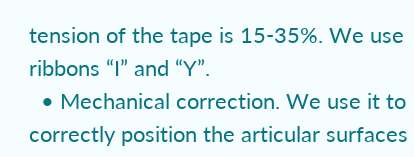tension of the tape is 15-35%. We use ribbons “I” and “Y”.
  • Mechanical correction. We use it to correctly position the articular surfaces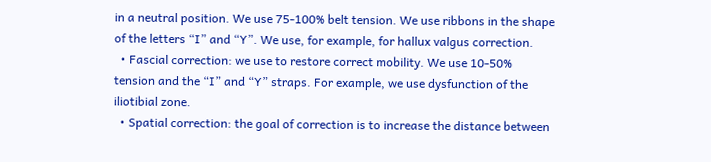in a neutral position. We use 75-100% belt tension. We use ribbons in the shape of the letters “I” and “Y”. We use, for example, for hallux valgus correction.
  • Fascial correction: we use to restore correct mobility. We use 10-50% tension and the “I” and “Y” straps. For example, we use dysfunction of the iliotibial zone.
  • Spatial correction: the goal of correction is to increase the distance between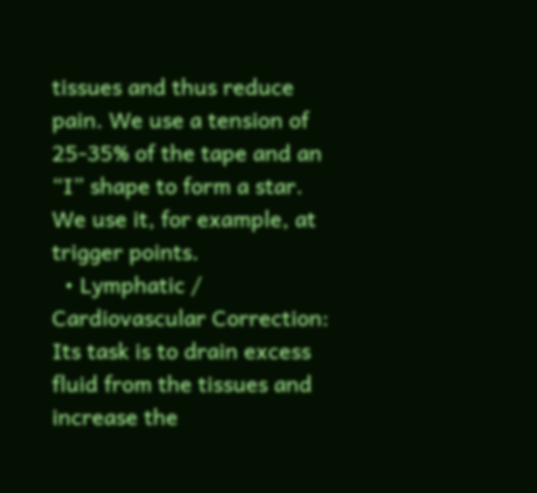tissues and thus reduce pain. We use a tension of 25-35% of the tape and an “I” shape to form a star. We use it, for example, at trigger points.
  • Lymphatic / Cardiovascular Correction: Its task is to drain excess fluid from the tissues and increase the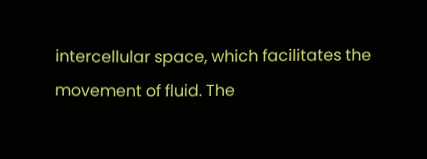intercellular space, which facilitates the movement of fluid. The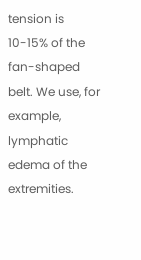tension is 10-15% of the fan-shaped belt. We use, for example, lymphatic edema of the extremities.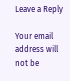Leave a Reply

Your email address will not be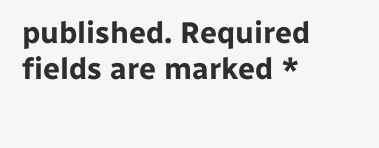published. Required fields are marked *